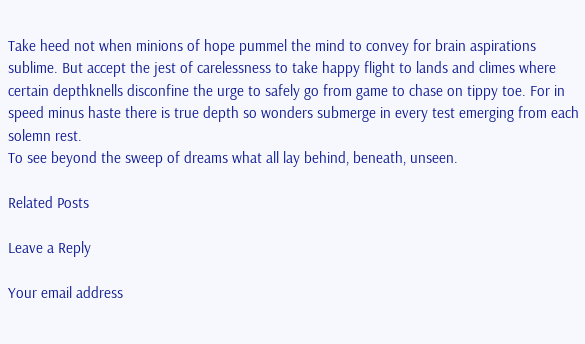Take heed not when minions of hope pummel the mind to convey for brain aspirations sublime. But accept the jest of carelessness to take happy flight to lands and climes where certain depthknells disconfine the urge to safely go from game to chase on tippy toe. For in speed minus haste there is true depth so wonders submerge in every test emerging from each solemn rest.
To see beyond the sweep of dreams what all lay behind, beneath, unseen.

Related Posts

Leave a Reply

Your email address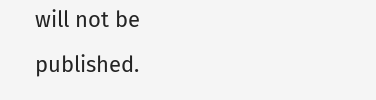will not be published.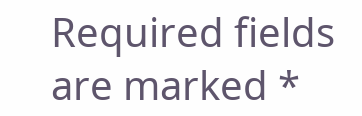Required fields are marked *